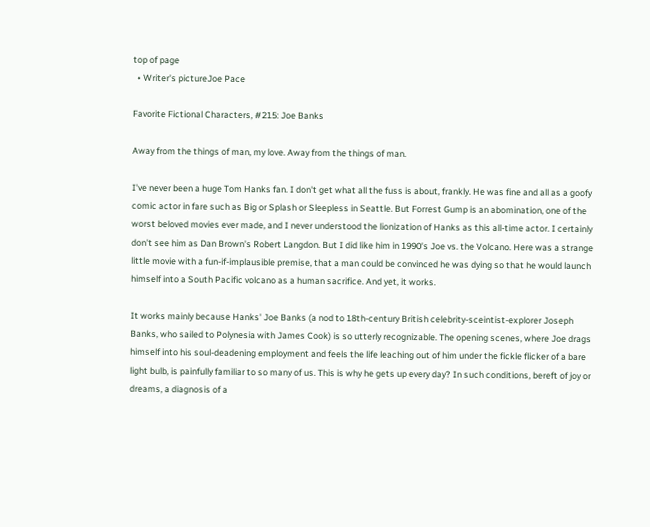top of page
  • Writer's pictureJoe Pace

Favorite Fictional Characters, #215: Joe Banks

Away from the things of man, my love. Away from the things of man.

I've never been a huge Tom Hanks fan. I don't get what all the fuss is about, frankly. He was fine and all as a goofy comic actor in fare such as Big or Splash or Sleepless in Seattle. But Forrest Gump is an abomination, one of the worst beloved movies ever made, and I never understood the lionization of Hanks as this all-time actor. I certainly don't see him as Dan Brown's Robert Langdon. But I did like him in 1990's Joe vs. the Volcano. Here was a strange little movie with a fun-if-implausible premise, that a man could be convinced he was dying so that he would launch himself into a South Pacific volcano as a human sacrifice. And yet, it works.

It works mainly because Hanks' Joe Banks (a nod to 18th-century British celebrity-sceintist-explorer Joseph Banks, who sailed to Polynesia with James Cook) is so utterly recognizable. The opening scenes, where Joe drags himself into his soul-deadening employment and feels the life leaching out of him under the fickle flicker of a bare light bulb, is painfully familiar to so many of us. This is why he gets up every day? In such conditions, bereft of joy or dreams, a diagnosis of a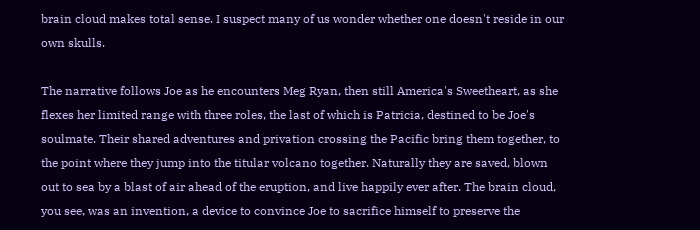brain cloud makes total sense. I suspect many of us wonder whether one doesn't reside in our own skulls.

The narrative follows Joe as he encounters Meg Ryan, then still America's Sweetheart, as she flexes her limited range with three roles, the last of which is Patricia, destined to be Joe's soulmate. Their shared adventures and privation crossing the Pacific bring them together, to the point where they jump into the titular volcano together. Naturally they are saved, blown out to sea by a blast of air ahead of the eruption, and live happily ever after. The brain cloud, you see, was an invention, a device to convince Joe to sacrifice himself to preserve the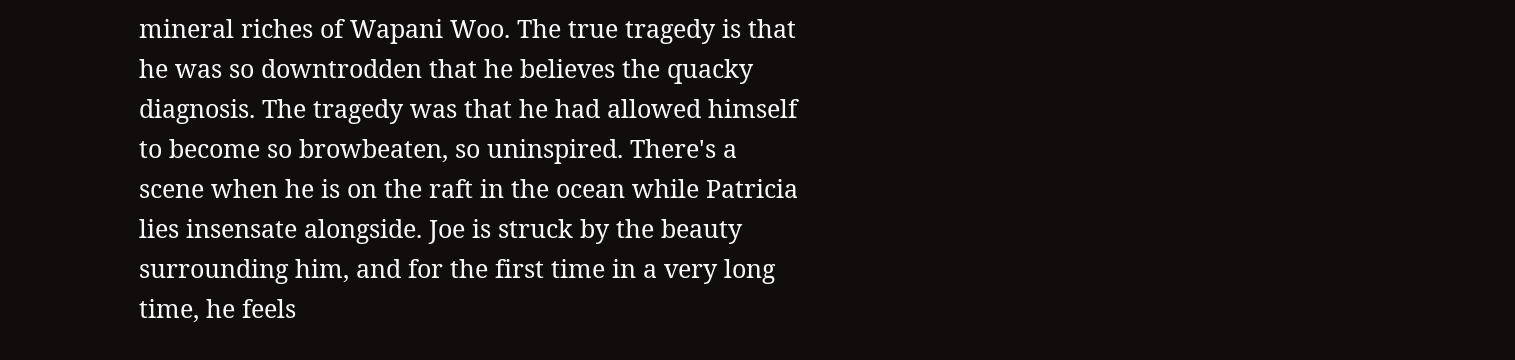mineral riches of Wapani Woo. The true tragedy is that he was so downtrodden that he believes the quacky diagnosis. The tragedy was that he had allowed himself to become so browbeaten, so uninspired. There's a scene when he is on the raft in the ocean while Patricia lies insensate alongside. Joe is struck by the beauty surrounding him, and for the first time in a very long time, he feels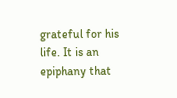grateful for his life. It is an epiphany that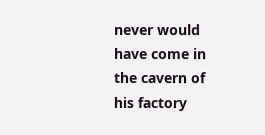never would have come in the cavern of his factory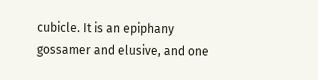cubicle. It is an epiphany gossamer and elusive, and one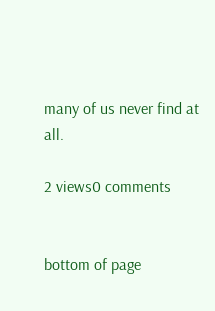many of us never find at all.

2 views0 comments


bottom of page